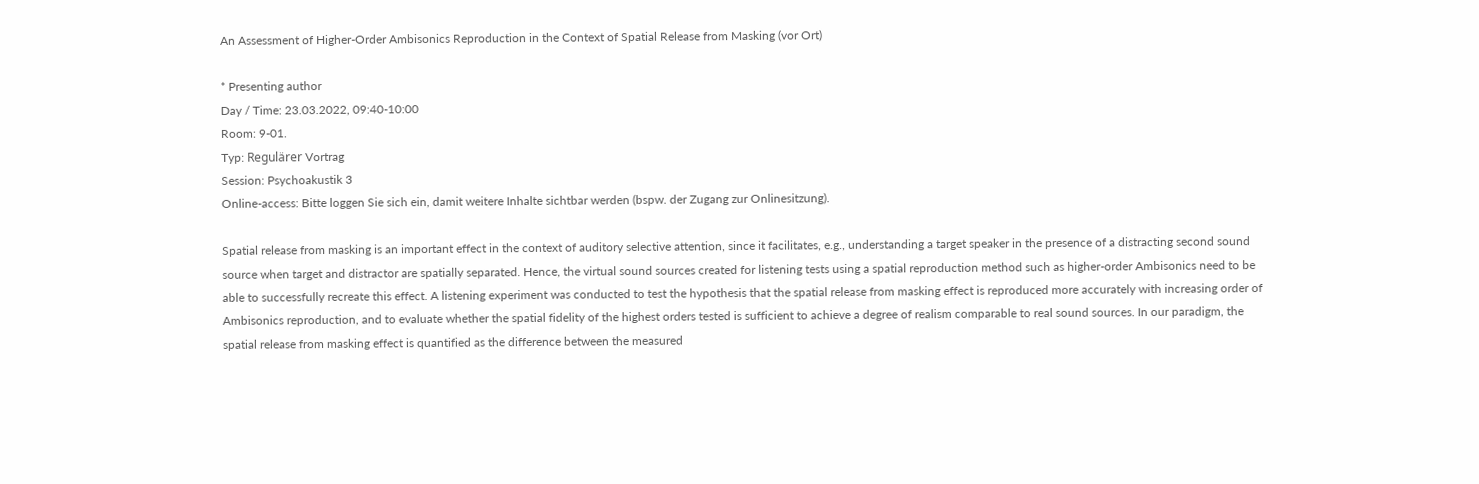An Assessment of Higher-Order Ambisonics Reproduction in the Context of Spatial Release from Masking (vor Ort)

* Presenting author
Day / Time: 23.03.2022, 09:40-10:00
Room: 9-01.
Typ: Regulärer Vortrag
Session: Psychoakustik 3
Online-access: Bitte loggen Sie sich ein, damit weitere Inhalte sichtbar werden (bspw. der Zugang zur Onlinesitzung).

Spatial release from masking is an important effect in the context of auditory selective attention, since it facilitates, e.g., understanding a target speaker in the presence of a distracting second sound source when target and distractor are spatially separated. Hence, the virtual sound sources created for listening tests using a spatial reproduction method such as higher-order Ambisonics need to be able to successfully recreate this effect. A listening experiment was conducted to test the hypothesis that the spatial release from masking effect is reproduced more accurately with increasing order of Ambisonics reproduction, and to evaluate whether the spatial fidelity of the highest orders tested is sufficient to achieve a degree of realism comparable to real sound sources. In our paradigm, the spatial release from masking effect is quantified as the difference between the measured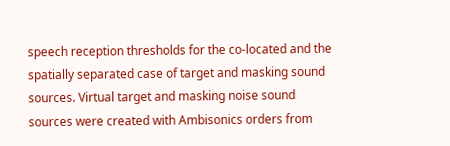speech reception thresholds for the co-located and the spatially separated case of target and masking sound sources. Virtual target and masking noise sound sources were created with Ambisonics orders from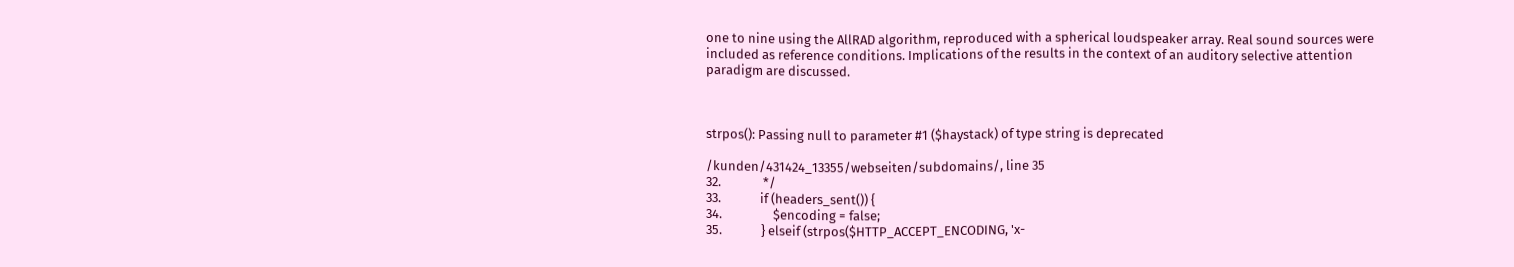one to nine using the AllRAD algorithm, reproduced with a spherical loudspeaker array. Real sound sources were included as reference conditions. Implications of the results in the context of an auditory selective attention paradigm are discussed.



strpos(): Passing null to parameter #1 ($haystack) of type string is deprecated

/kunden/431424_13355/webseiten/subdomains/, line 35
32.              */
33.             if (headers_sent()) {
34.                 $encoding = false;
35.             } elseif (strpos($HTTP_ACCEPT_ENCODING, 'x-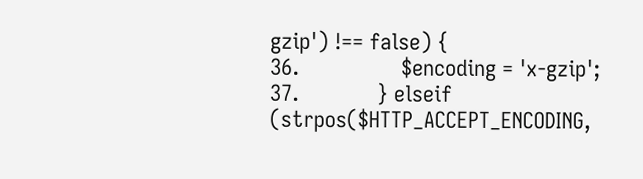gzip') !== false) {
36.                 $encoding = 'x-gzip';
37.             } elseif (strpos($HTTP_ACCEPT_ENCODING,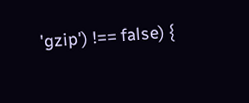'gzip') !== false) {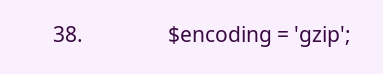38.                 $encoding = 'gzip';